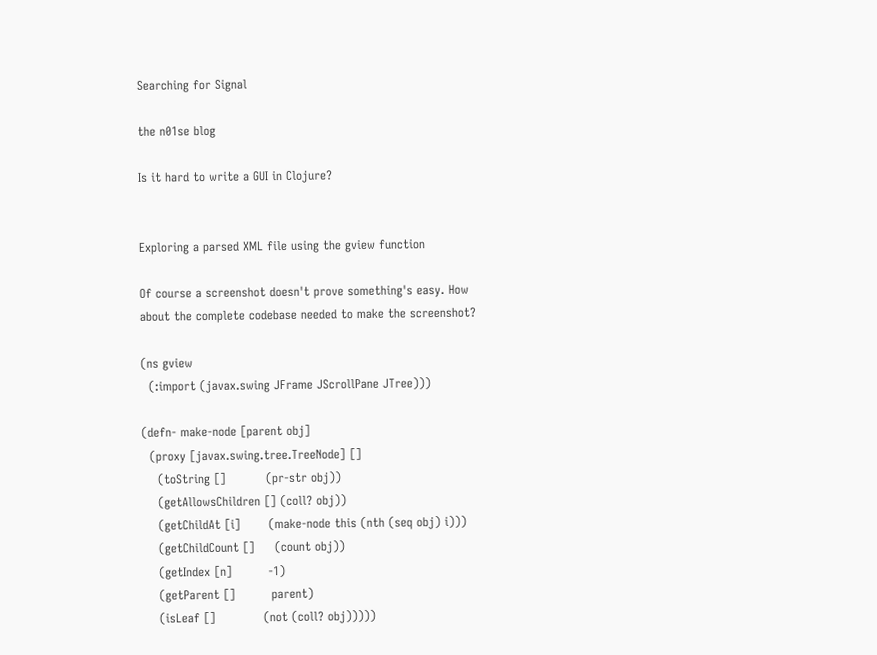Searching for Signal

the n01se blog

Is it hard to write a GUI in Clojure?


Exploring a parsed XML file using the gview function

Of course a screenshot doesn't prove something's easy. How about the complete codebase needed to make the screenshot?

(ns gview
  (:import (javax.swing JFrame JScrollPane JTree)))

(defn- make-node [parent obj]
  (proxy [javax.swing.tree.TreeNode] []
    (toString []          (pr-str obj))
    (getAllowsChildren [] (coll? obj))
    (getChildAt [i]       (make-node this (nth (seq obj) i)))
    (getChildCount []     (count obj))
    (getIndex [n]         -1)
    (getParent []         parent)
    (isLeaf []            (not (coll? obj)))))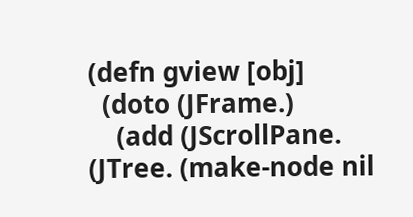(defn gview [obj]
  (doto (JFrame.)
    (add (JScrollPane. (JTree. (make-node nil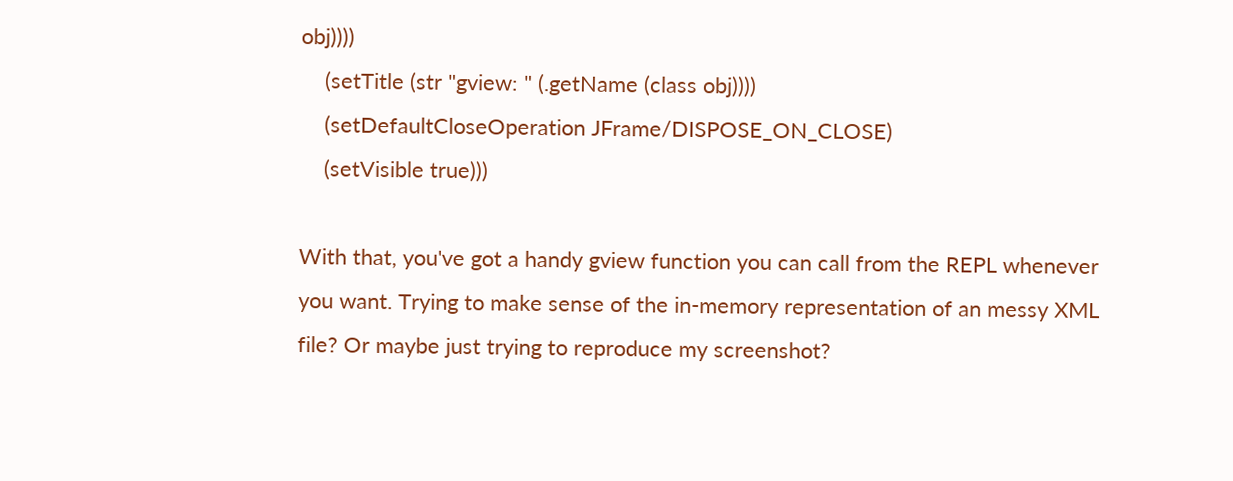obj))))
    (setTitle (str "gview: " (.getName (class obj))))
    (setDefaultCloseOperation JFrame/DISPOSE_ON_CLOSE)
    (setVisible true)))

With that, you've got a handy gview function you can call from the REPL whenever you want. Trying to make sense of the in-memory representation of an messy XML file? Or maybe just trying to reproduce my screenshot?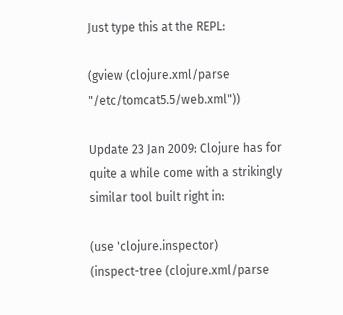Just type this at the REPL:

(gview (clojure.xml/parse "/etc/tomcat5.5/web.xml"))

Update 23 Jan 2009: Clojure has for quite a while come with a strikingly similar tool built right in:

(use 'clojure.inspector)
(inspect-tree (clojure.xml/parse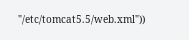"/etc/tomcat5.5/web.xml"))